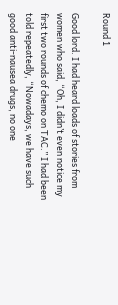Round 1

Good lord. I had heard loads of stories from women who said, “Oh, I didn’t even notice my first two rounds of chemo on TAC.” I had been told repeatedly, “Nowadays, we have such good anti-nausea drugs, no one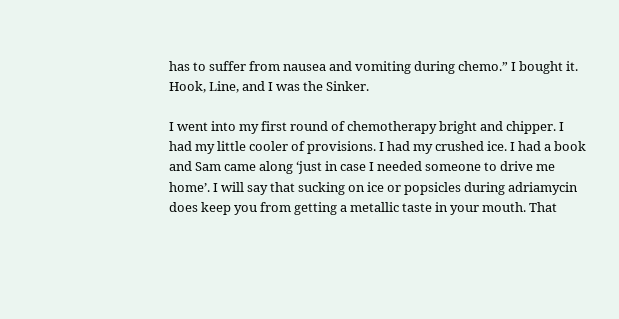has to suffer from nausea and vomiting during chemo.” I bought it. Hook, Line, and I was the Sinker.

I went into my first round of chemotherapy bright and chipper. I had my little cooler of provisions. I had my crushed ice. I had a book and Sam came along ‘just in case I needed someone to drive me home’. I will say that sucking on ice or popsicles during adriamycin does keep you from getting a metallic taste in your mouth. That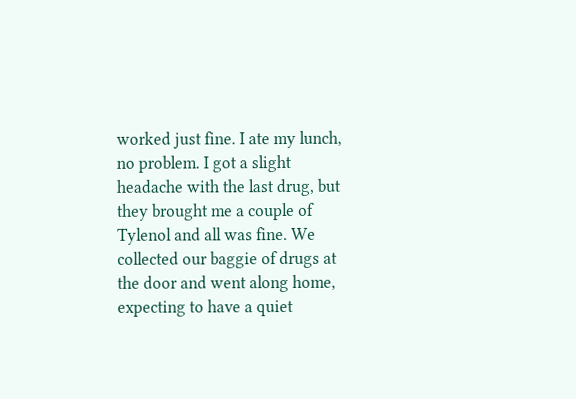worked just fine. I ate my lunch, no problem. I got a slight headache with the last drug, but they brought me a couple of Tylenol and all was fine. We collected our baggie of drugs at the door and went along home, expecting to have a quiet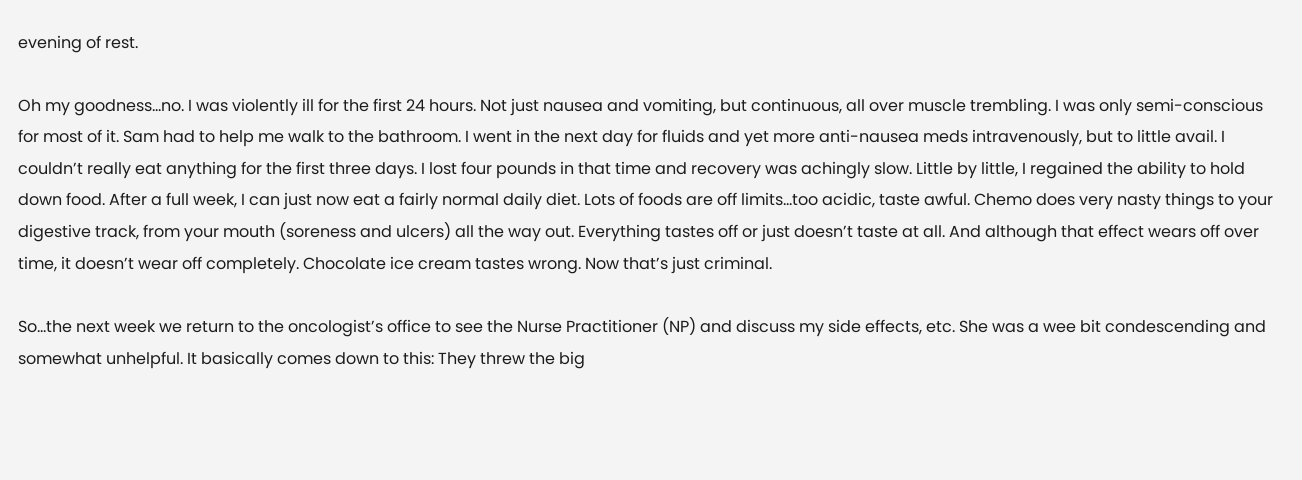evening of rest.

Oh my goodness…no. I was violently ill for the first 24 hours. Not just nausea and vomiting, but continuous, all over muscle trembling. I was only semi-conscious for most of it. Sam had to help me walk to the bathroom. I went in the next day for fluids and yet more anti-nausea meds intravenously, but to little avail. I couldn’t really eat anything for the first three days. I lost four pounds in that time and recovery was achingly slow. Little by little, I regained the ability to hold down food. After a full week, I can just now eat a fairly normal daily diet. Lots of foods are off limits…too acidic, taste awful. Chemo does very nasty things to your digestive track, from your mouth (soreness and ulcers) all the way out. Everything tastes off or just doesn’t taste at all. And although that effect wears off over time, it doesn’t wear off completely. Chocolate ice cream tastes wrong. Now that’s just criminal.

So…the next week we return to the oncologist’s office to see the Nurse Practitioner (NP) and discuss my side effects, etc. She was a wee bit condescending and somewhat unhelpful. It basically comes down to this: They threw the big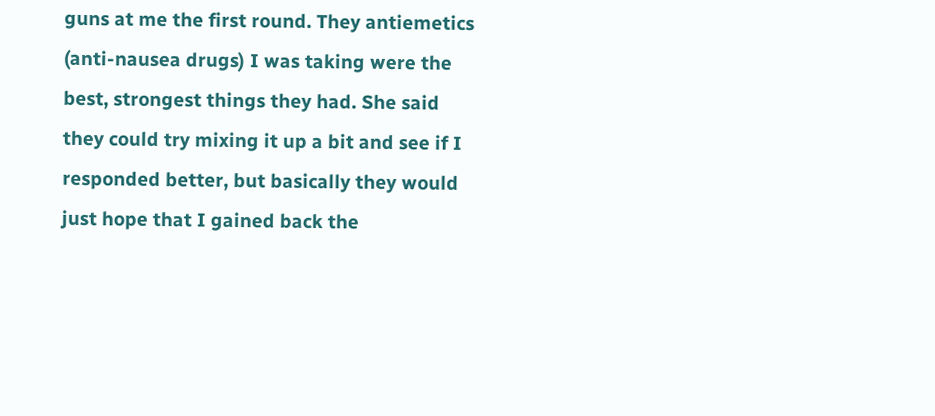guns at me the first round. They antiemetics (anti-nausea drugs) I was taking were the best, strongest things they had. She said they could try mixing it up a bit and see if I responded better, but basically they would just hope that I gained back the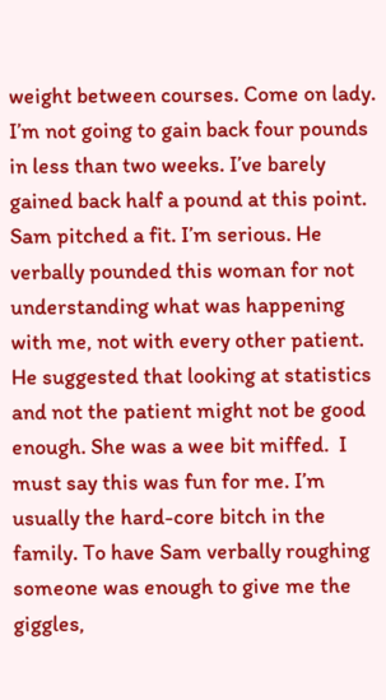weight between courses. Come on lady. I’m not going to gain back four pounds in less than two weeks. I’ve barely gained back half a pound at this point. Sam pitched a fit. I’m serious. He verbally pounded this woman for not understanding what was happening with me, not with every other patient. He suggested that looking at statistics and not the patient might not be good enough. She was a wee bit miffed.  I must say this was fun for me. I’m usually the hard-core bitch in the family. To have Sam verbally roughing someone was enough to give me the giggles,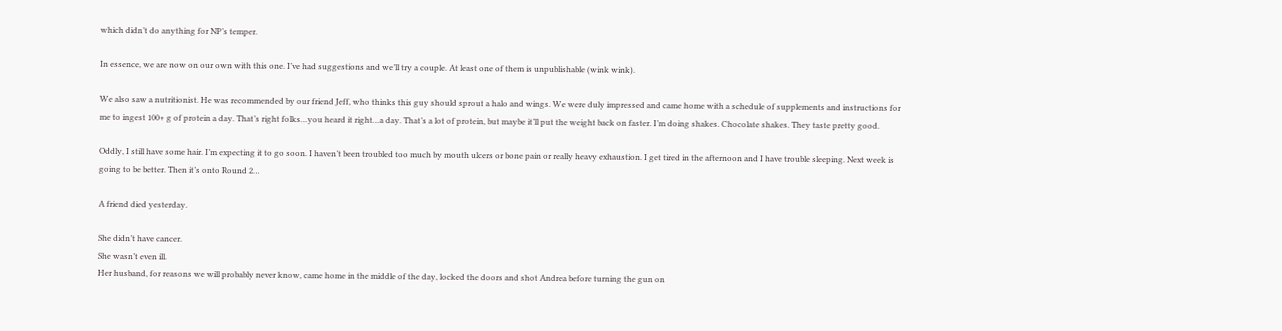which didn’t do anything for NP’s temper.

In essence, we are now on our own with this one. I’ve had suggestions and we’ll try a couple. At least one of them is unpublishable (wink wink).

We also saw a nutritionist. He was recommended by our friend Jeff, who thinks this guy should sprout a halo and wings. We were duly impressed and came home with a schedule of supplements and instructions for me to ingest 100+ g of protein a day. That’s right folks…you heard it right…a day. That’s a lot of protein, but maybe it’ll put the weight back on faster. I’m doing shakes. Chocolate shakes. They taste pretty good.

Oddly, I still have some hair. I’m expecting it to go soon. I haven’t been troubled too much by mouth ulcers or bone pain or really heavy exhaustion. I get tired in the afternoon and I have trouble sleeping. Next week is going to be better. Then it’s onto Round 2…

A friend died yesterday.

She didn’t have cancer.
She wasn’t even ill.
Her husband, for reasons we will probably never know, came home in the middle of the day, locked the doors and shot Andrea before turning the gun on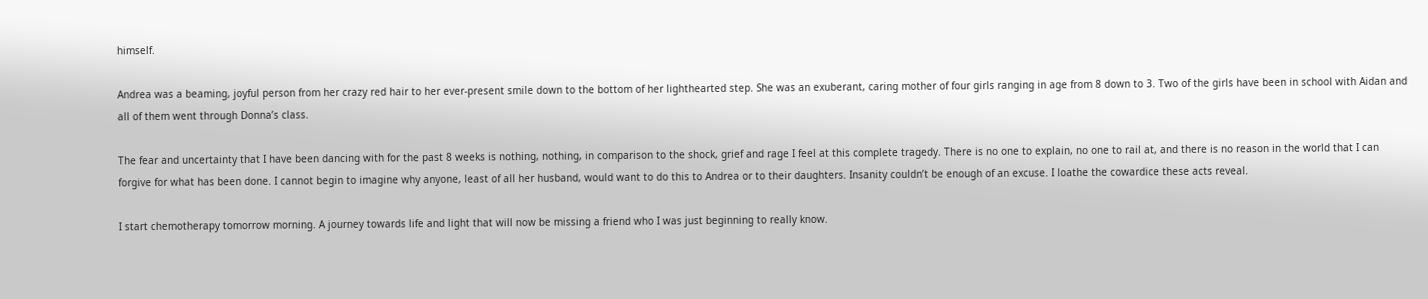himself.

Andrea was a beaming, joyful person from her crazy red hair to her ever-present smile down to the bottom of her lighthearted step. She was an exuberant, caring mother of four girls ranging in age from 8 down to 3. Two of the girls have been in school with Aidan and all of them went through Donna’s class.

The fear and uncertainty that I have been dancing with for the past 8 weeks is nothing, nothing, in comparison to the shock, grief and rage I feel at this complete tragedy. There is no one to explain, no one to rail at, and there is no reason in the world that I can forgive for what has been done. I cannot begin to imagine why anyone, least of all her husband, would want to do this to Andrea or to their daughters. Insanity couldn’t be enough of an excuse. I loathe the cowardice these acts reveal.

I start chemotherapy tomorrow morning. A journey towards life and light that will now be missing a friend who I was just beginning to really know.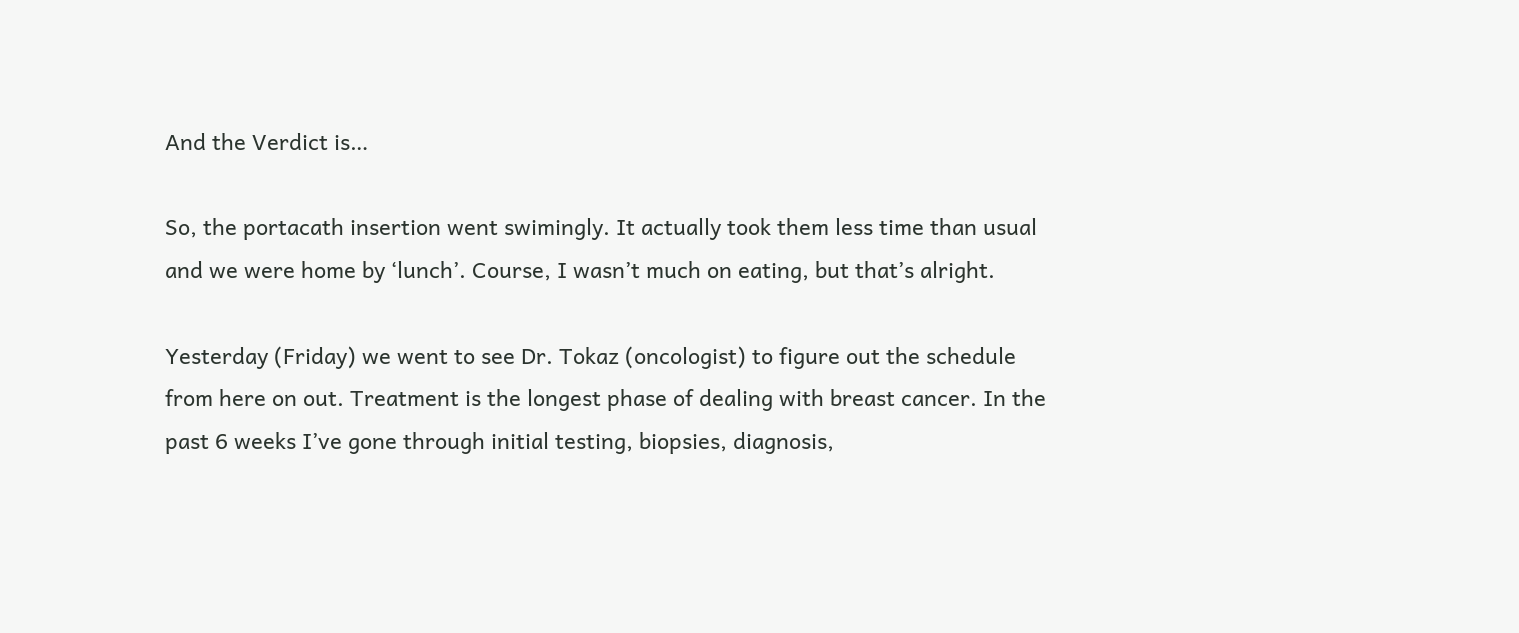And the Verdict is…

So, the portacath insertion went swimingly. It actually took them less time than usual and we were home by ‘lunch’. Course, I wasn’t much on eating, but that’s alright.

Yesterday (Friday) we went to see Dr. Tokaz (oncologist) to figure out the schedule from here on out. Treatment is the longest phase of dealing with breast cancer. In the past 6 weeks I’ve gone through initial testing, biopsies, diagnosis,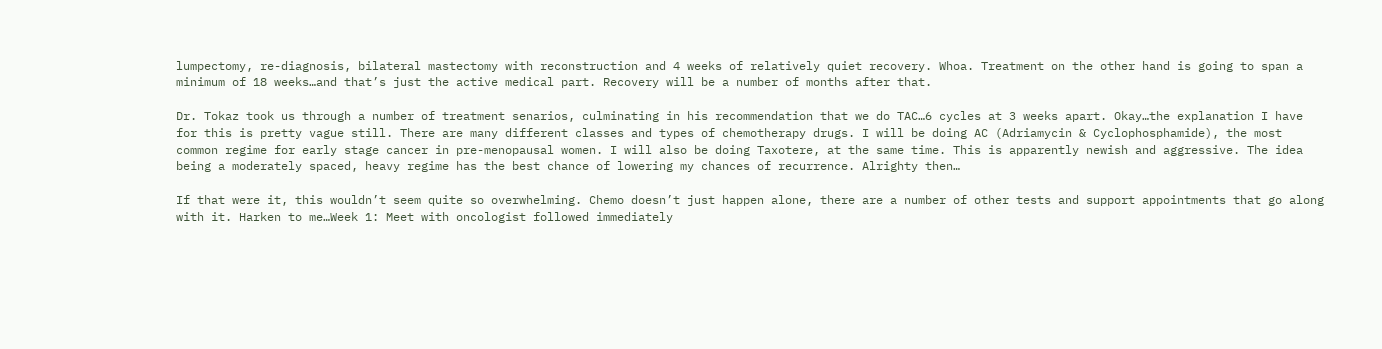lumpectomy, re-diagnosis, bilateral mastectomy with reconstruction and 4 weeks of relatively quiet recovery. Whoa. Treatment on the other hand is going to span a minimum of 18 weeks…and that’s just the active medical part. Recovery will be a number of months after that.

Dr. Tokaz took us through a number of treatment senarios, culminating in his recommendation that we do TAC…6 cycles at 3 weeks apart. Okay…the explanation I have for this is pretty vague still. There are many different classes and types of chemotherapy drugs. I will be doing AC (Adriamycin & Cyclophosphamide), the most common regime for early stage cancer in pre-menopausal women. I will also be doing Taxotere, at the same time. This is apparently newish and aggressive. The idea being a moderately spaced, heavy regime has the best chance of lowering my chances of recurrence. Alrighty then…

If that were it, this wouldn’t seem quite so overwhelming. Chemo doesn’t just happen alone, there are a number of other tests and support appointments that go along with it. Harken to me…Week 1: Meet with oncologist followed immediately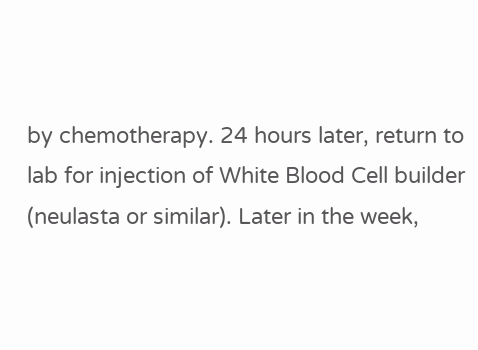by chemotherapy. 24 hours later, return to lab for injection of White Blood Cell builder (neulasta or similar). Later in the week,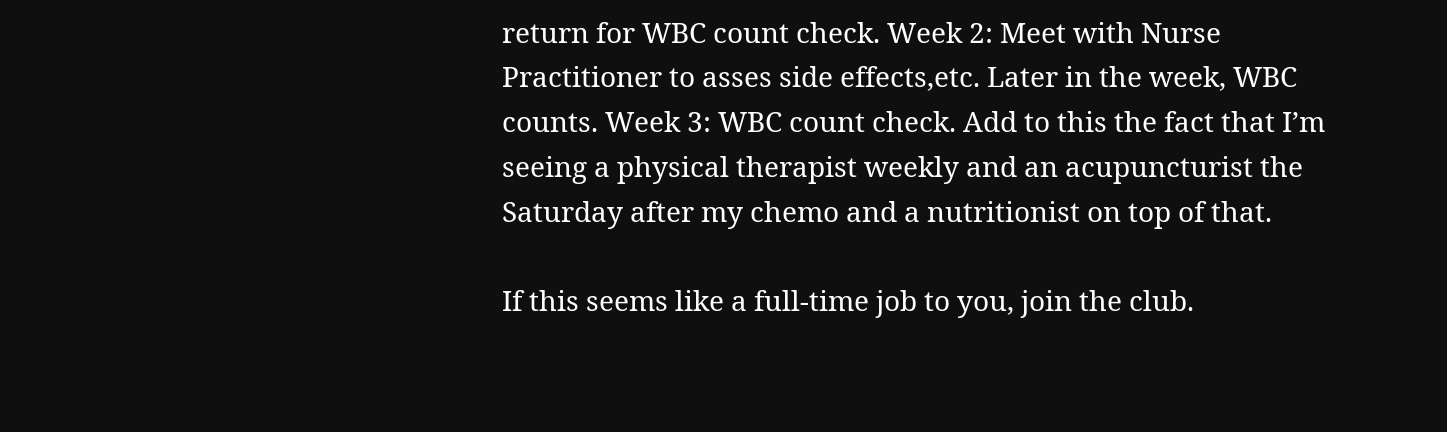return for WBC count check. Week 2: Meet with Nurse Practitioner to asses side effects,etc. Later in the week, WBC counts. Week 3: WBC count check. Add to this the fact that I’m seeing a physical therapist weekly and an acupuncturist the Saturday after my chemo and a nutritionist on top of that.

If this seems like a full-time job to you, join the club.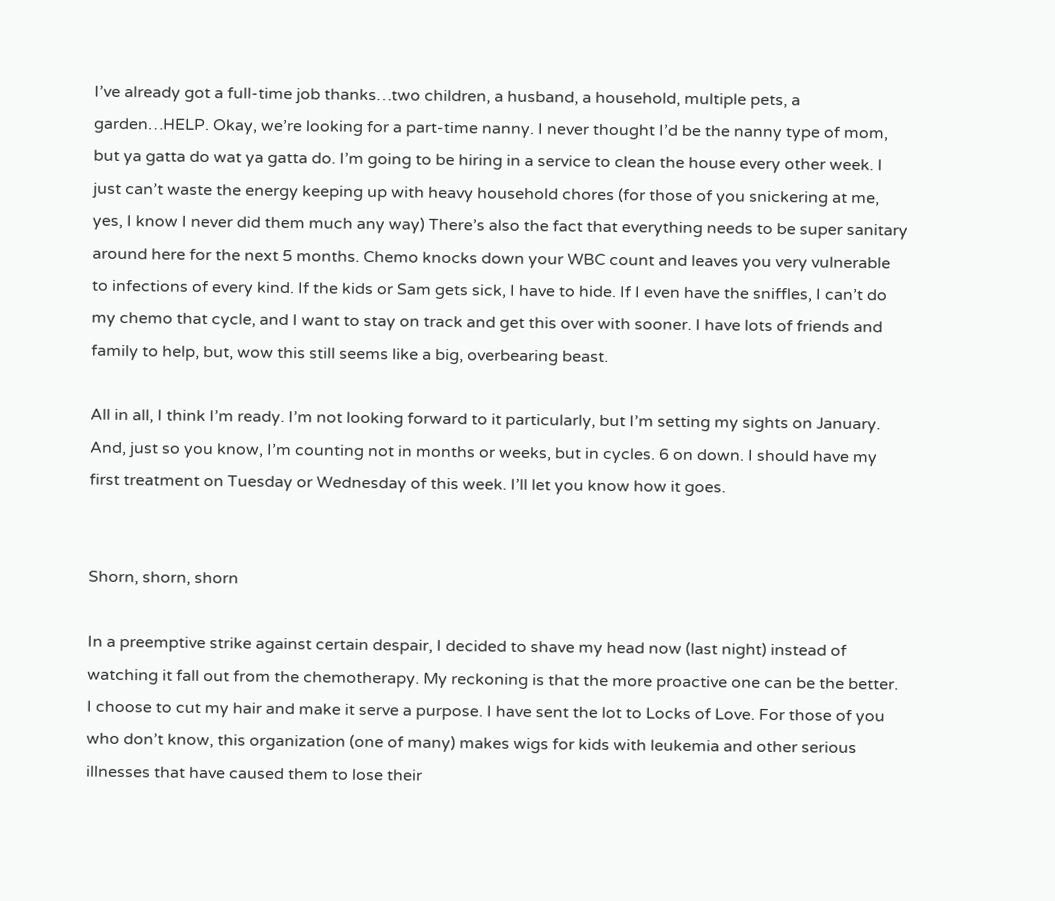I’ve already got a full-time job thanks…two children, a husband, a household, multiple pets, a garden…HELP. Okay, we’re looking for a part-time nanny. I never thought I’d be the nanny type of mom, but ya gatta do wat ya gatta do. I’m going to be hiring in a service to clean the house every other week. I just can’t waste the energy keeping up with heavy household chores (for those of you snickering at me, yes, I know I never did them much any way) There’s also the fact that everything needs to be super sanitary around here for the next 5 months. Chemo knocks down your WBC count and leaves you very vulnerable to infections of every kind. If the kids or Sam gets sick, I have to hide. If I even have the sniffles, I can’t do my chemo that cycle, and I want to stay on track and get this over with sooner. I have lots of friends and family to help, but, wow this still seems like a big, overbearing beast.

All in all, I think I’m ready. I’m not looking forward to it particularly, but I’m setting my sights on January. And, just so you know, I’m counting not in months or weeks, but in cycles. 6 on down. I should have my first treatment on Tuesday or Wednesday of this week. I’ll let you know how it goes.


Shorn, shorn, shorn

In a preemptive strike against certain despair, I decided to shave my head now (last night) instead of watching it fall out from the chemotherapy. My reckoning is that the more proactive one can be the better. I choose to cut my hair and make it serve a purpose. I have sent the lot to Locks of Love. For those of you who don’t know, this organization (one of many) makes wigs for kids with leukemia and other serious illnesses that have caused them to lose their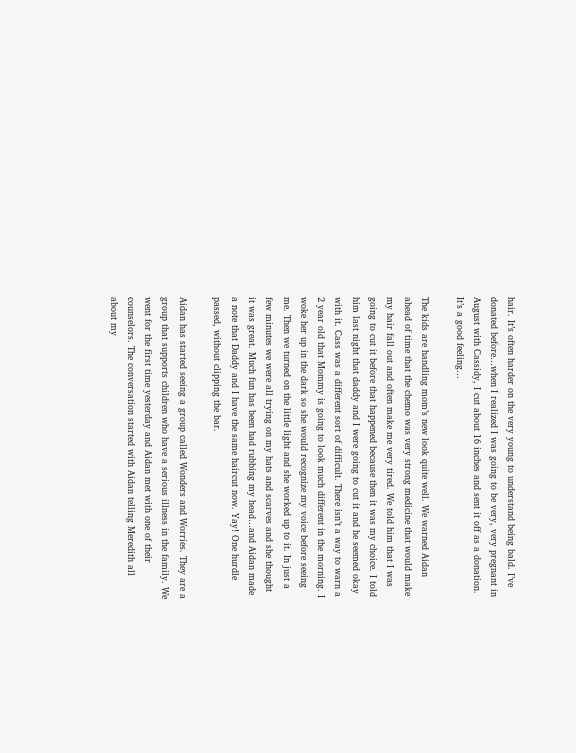hair. It’s often harder on the very young to understand being bald. I’ve donated before…when I realized I was going to be very, very pregnant in August with Cassidy, I cut about 16 inches and sent it off as a donation. It’s a good feeling…

The kids are handling mom’s new look quite well. We warned Aidan ahead of time that the chemo was very strong medicine that would make my hair fall out and often make me very tired. We told him that I was going to cut it before that happened because then it was my choice. I told him last night that daddy and I were going to cut it and he seemed okay with it. Cass was a different sort of difficult. There isn’t a way to warn a 2 year old that Mommy is going to look much different in the morning. I woke her up in the dark so she would recognize my voice before seeing me. Then we turned on the little light and she worked up to it. In just a few minutes we were all trying on my hats and scarves and she thought it was great. Much fun has been had rubbing my head…and Aidan made a note that Daddy and I have the same haircut now. Yay! One hurdle passed, without clipping the bar.

Aidan has started seeing a group called Wonders and Worries. They are a group that supports children who have a serious illness in the family. We went for the first time yesterday and Aidan met with one of their counselors. The conversation started with Aidan telling Meredith all about my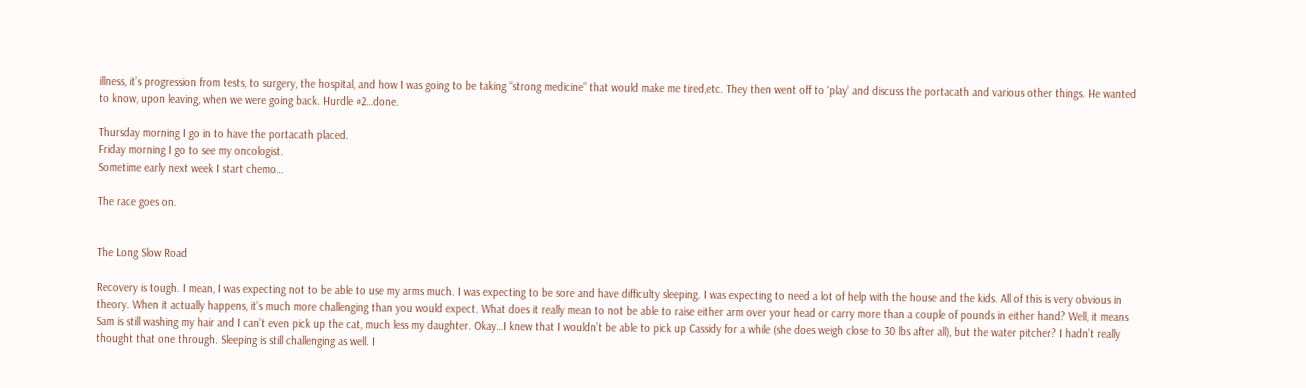illness, it’s progression from tests, to surgery, the hospital, and how I was going to be taking “strong medicine” that would make me tired,etc. They then went off to ‘play’ and discuss the portacath and various other things. He wanted to know, upon leaving, when we were going back. Hurdle #2…done.

Thursday morning I go in to have the portacath placed.
Friday morning I go to see my oncologist.
Sometime early next week I start chemo…

The race goes on.


The Long Slow Road

Recovery is tough. I mean, I was expecting not to be able to use my arms much. I was expecting to be sore and have difficulty sleeping. I was expecting to need a lot of help with the house and the kids. All of this is very obvious in theory. When it actually happens, it’s much more challenging than you would expect. What does it really mean to not be able to raise either arm over your head or carry more than a couple of pounds in either hand? Well, it means Sam is still washing my hair and I can’t even pick up the cat, much less my daughter. Okay…I knew that I wouldn’t be able to pick up Cassidy for a while (she does weigh close to 30 lbs after all), but the water pitcher? I hadn’t really thought that one through. Sleeping is still challenging as well. I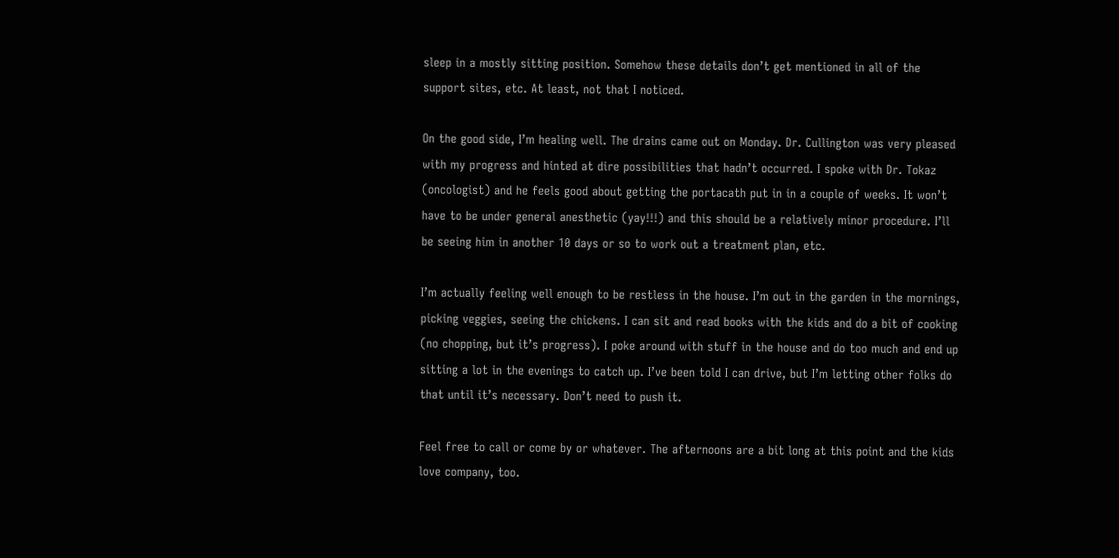sleep in a mostly sitting position. Somehow these details don’t get mentioned in all of the support sites, etc. At least, not that I noticed.

On the good side, I’m healing well. The drains came out on Monday. Dr. Cullington was very pleased with my progress and hinted at dire possibilities that hadn’t occurred. I spoke with Dr. Tokaz (oncologist) and he feels good about getting the portacath put in in a couple of weeks. It won’t have to be under general anesthetic (yay!!!) and this should be a relatively minor procedure. I’ll be seeing him in another 10 days or so to work out a treatment plan, etc.

I’m actually feeling well enough to be restless in the house. I’m out in the garden in the mornings, picking veggies, seeing the chickens. I can sit and read books with the kids and do a bit of cooking (no chopping, but it’s progress). I poke around with stuff in the house and do too much and end up sitting a lot in the evenings to catch up. I’ve been told I can drive, but I’m letting other folks do that until it’s necessary. Don’t need to push it.

Feel free to call or come by or whatever. The afternoons are a bit long at this point and the kids love company, too.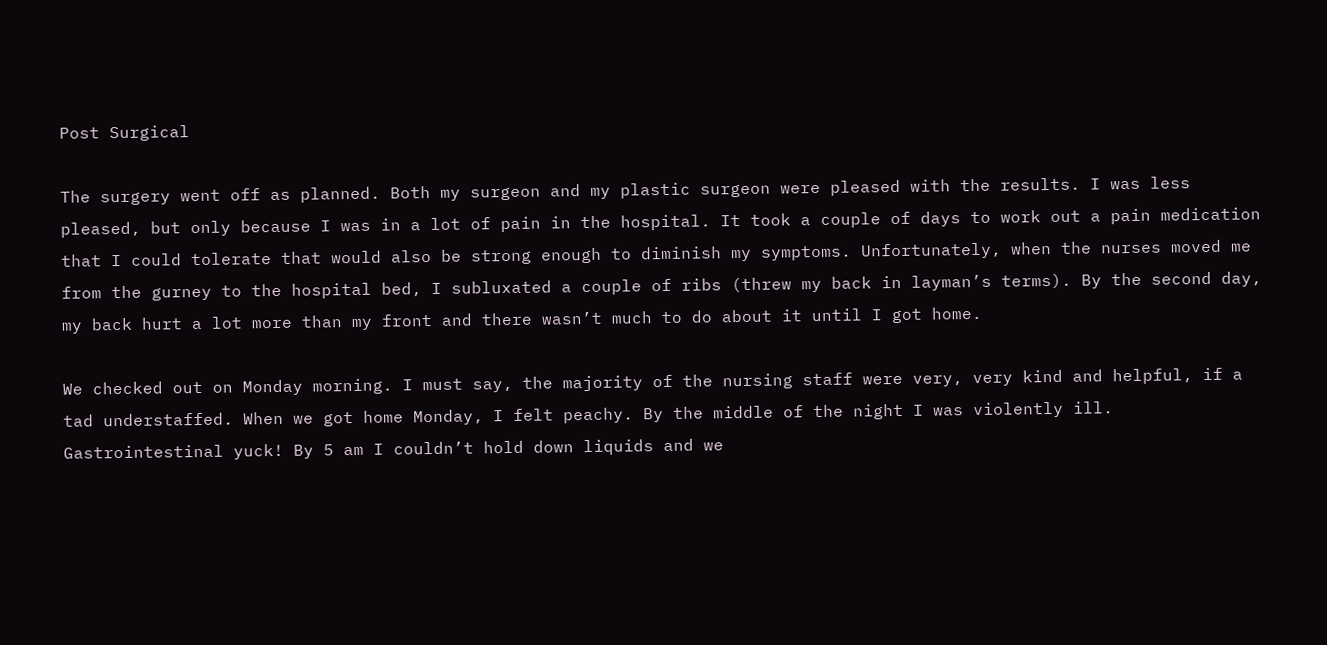Post Surgical

The surgery went off as planned. Both my surgeon and my plastic surgeon were pleased with the results. I was less pleased, but only because I was in a lot of pain in the hospital. It took a couple of days to work out a pain medication that I could tolerate that would also be strong enough to diminish my symptoms. Unfortunately, when the nurses moved me from the gurney to the hospital bed, I subluxated a couple of ribs (threw my back in layman’s terms). By the second day, my back hurt a lot more than my front and there wasn’t much to do about it until I got home.

We checked out on Monday morning. I must say, the majority of the nursing staff were very, very kind and helpful, if a tad understaffed. When we got home Monday, I felt peachy. By the middle of the night I was violently ill. Gastrointestinal yuck! By 5 am I couldn’t hold down liquids and we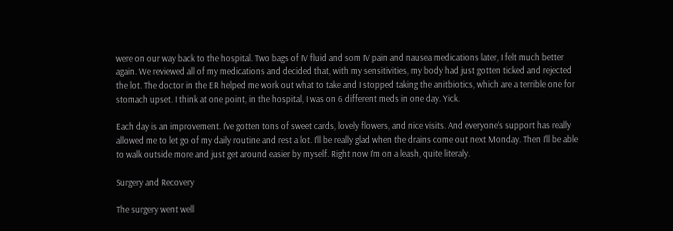were on our way back to the hospital. Two bags of IV fluid and som IV pain and nausea medications later, I felt much better again. We reviewed all of my medications and decided that, with my sensitivities, my body had just gotten ticked and rejected the lot. The doctor in the ER helped me work out what to take and I stopped taking the anitbiotics, which are a terrible one for stomach upset. I think at one point, in the hospital, I was on 6 different meds in one day. Yick.

Each day is an improvement. I’ve gotten tons of sweet cards, lovely flowers, and nice visits. And everyone’s support has really allowed me to let go of my daily routine and rest a lot. I’ll be really glad when the drains come out next Monday. Then I’ll be able to walk outside more and just get around easier by myself. Right now I’m on a leash, quite literaly.

Surgery and Recovery

The surgery went well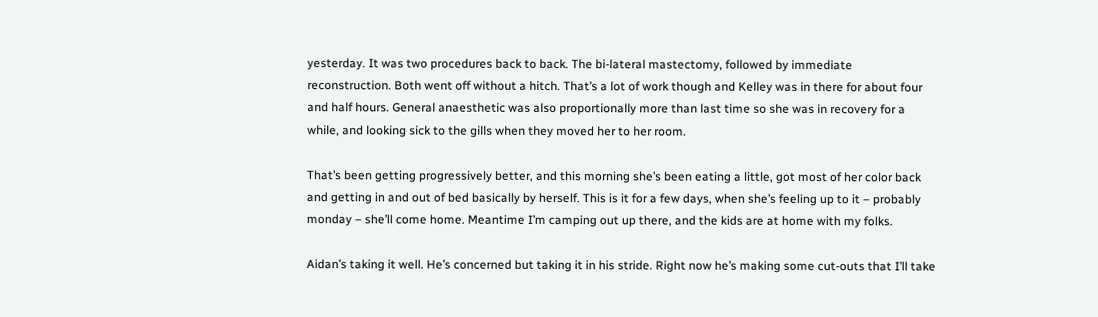yesterday. It was two procedures back to back. The bi-lateral mastectomy, followed by immediate reconstruction. Both went off without a hitch. That’s a lot of work though and Kelley was in there for about four and half hours. General anaesthetic was also proportionally more than last time so she was in recovery for a while, and looking sick to the gills when they moved her to her room.

That’s been getting progressively better, and this morning she’s been eating a little, got most of her color back and getting in and out of bed basically by herself. This is it for a few days, when she’s feeling up to it – probably monday – she’ll come home. Meantime I’m camping out up there, and the kids are at home with my folks.

Aidan’s taking it well. He’s concerned but taking it in his stride. Right now he’s making some cut-outs that I’ll take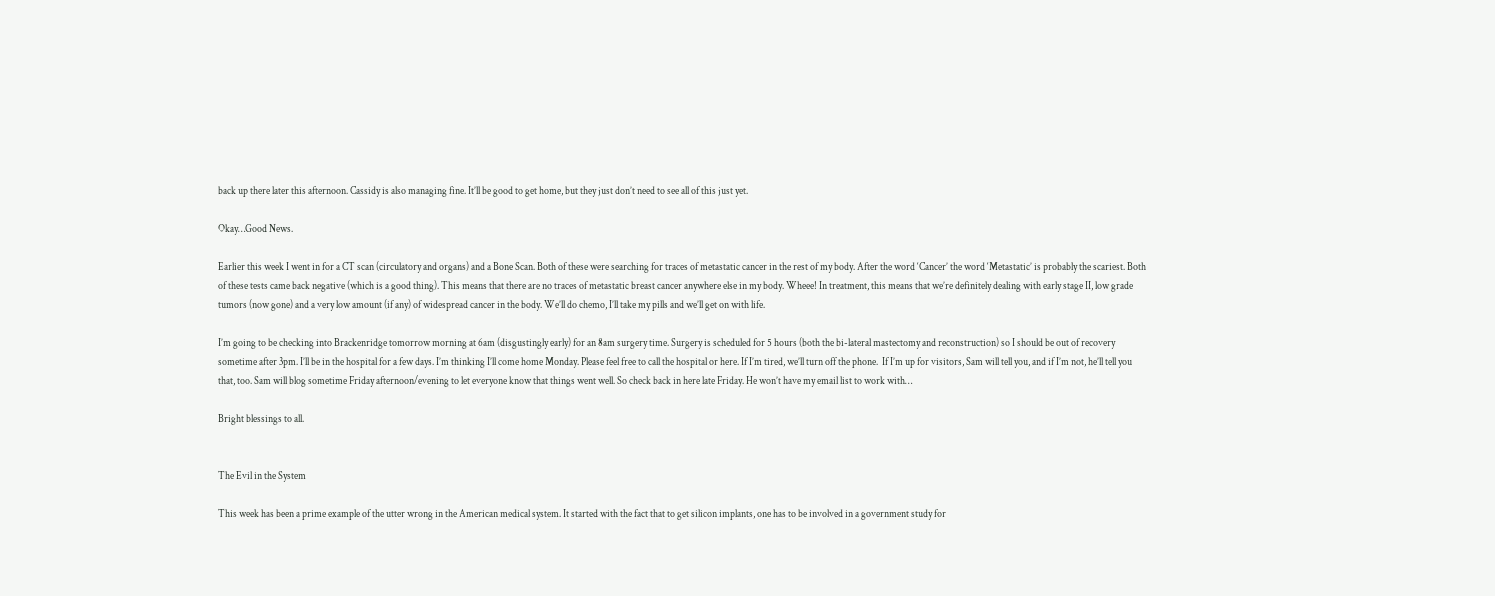back up there later this afternoon. Cassidy is also managing fine. It’ll be good to get home, but they just don’t need to see all of this just yet.

Okay…Good News.

Earlier this week I went in for a CT scan (circulatory and organs) and a Bone Scan. Both of these were searching for traces of metastatic cancer in the rest of my body. After the word ‘Cancer’ the word ‘Metastatic’ is probably the scariest. Both of these tests came back negative (which is a good thing). This means that there are no traces of metastatic breast cancer anywhere else in my body. Wheee! In treatment, this means that we’re definitely dealing with early stage II, low grade tumors (now gone) and a very low amount (if any) of widespread cancer in the body. We’ll do chemo, I’ll take my pills and we’ll get on with life.

I’m going to be checking into Brackenridge tomorrow morning at 6am (disgustingly early) for an 8am surgery time. Surgery is scheduled for 5 hours (both the bi-lateral mastectomy and reconstruction) so I should be out of recovery sometime after 3pm. I’ll be in the hospital for a few days. I’m thinking I’ll come home Monday. Please feel free to call the hospital or here. If I’m tired, we’ll turn off the phone.  If I’m up for visitors, Sam will tell you, and if I’m not, he’ll tell you that, too. Sam will blog sometime Friday afternoon/evening to let everyone know that things went well. So check back in here late Friday. He won’t have my email list to work with…

Bright blessings to all.


The Evil in the System

This week has been a prime example of the utter wrong in the American medical system. It started with the fact that to get silicon implants, one has to be involved in a government study for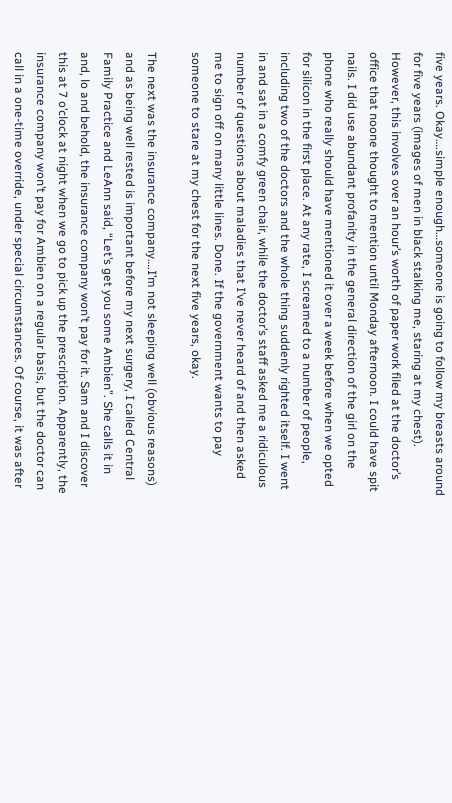five years. Okay….simple enough…someone is going to follow my breasts around for five years (images of men in black stalking me, staring at my chest). However, this involves over an hour’s worth of paper work filed at the doctor’s office that noone thought to mention until Monday afternoon. I could have spit nails. I did use abundant profanity in the general direction of the girl on the phone who really should have mentioned it over a week before when we opted for silicon in the first place. At any rate, I screamed to a number of people, including two of the doctors and the whole thing suddenly righted itself. I went in and sat in a comfy green chair, while the doctor’s staff asked me a ridiculous number of questions about maladies that I’ve never heard of and then asked me to sign off on many little lines. Done. If the government wants to pay someone to stare at my chest for the next five years, okay.

The next was the insurance company….I’m not sleeping well (obvious reasons) and as being well rested is important before my next surgery, I called Central Family Practice and LeAnn said, “Let’s get you some Ambien”. She calls it in and, lo and behold, the insurance company won’t pay for it. Sam and I discover this at 7 o’clock at night when we go to pick up the prescription. Apparently, the insurance company won’t pay for Ambien on a regular basis, but the doctor can call in a one-time override, under special circumstances. Of course, it was after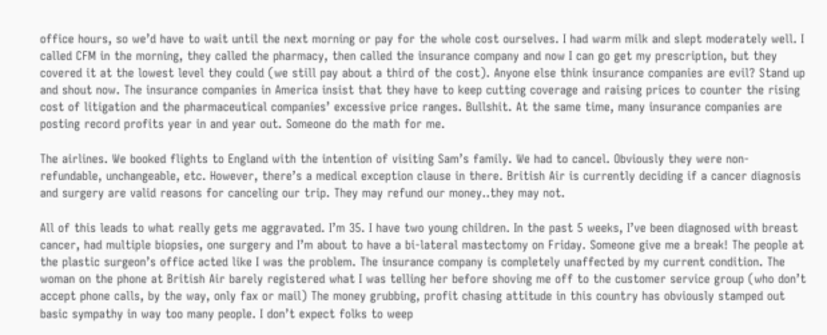office hours, so we’d have to wait until the next morning or pay for the whole cost ourselves. I had warm milk and slept moderately well. I called CFM in the morning, they called the pharmacy, then called the insurance company and now I can go get my prescription, but they covered it at the lowest level they could (we still pay about a third of the cost). Anyone else think insurance companies are evil? Stand up and shout now. The insurance companies in America insist that they have to keep cutting coverage and raising prices to counter the rising cost of litigation and the pharmaceutical companies’ excessive price ranges. Bullshit. At the same time, many insurance companies are posting record profits year in and year out. Someone do the math for me.

The airlines. We booked flights to England with the intention of visiting Sam’s family. We had to cancel. Obviously they were non-refundable, unchangeable, etc. However, there’s a medical exception clause in there. British Air is currently deciding if a cancer diagnosis and surgery are valid reasons for canceling our trip. They may refund our money..they may not.

All of this leads to what really gets me aggravated. I’m 35. I have two young children. In the past 5 weeks, I’ve been diagnosed with breast cancer, had multiple biopsies, one surgery and I’m about to have a bi-lateral mastectomy on Friday. Someone give me a break! The people at the plastic surgeon’s office acted like I was the problem. The insurance company is completely unaffected by my current condition. The woman on the phone at British Air barely registered what I was telling her before shoving me off to the customer service group (who don’t accept phone calls, by the way, only fax or mail) The money grubbing, profit chasing attitude in this country has obviously stamped out basic sympathy in way too many people. I don’t expect folks to weep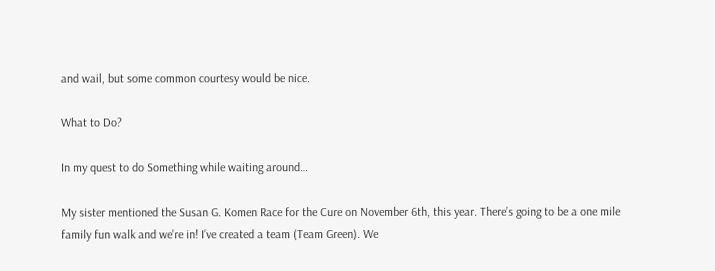and wail, but some common courtesy would be nice.

What to Do?

In my quest to do Something while waiting around…

My sister mentioned the Susan G. Komen Race for the Cure on November 6th, this year. There’s going to be a one mile family fun walk and we’re in! I’ve created a team (Team Green). We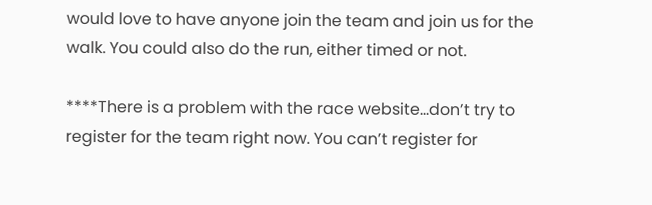would love to have anyone join the team and join us for the walk. You could also do the run, either timed or not.

****There is a problem with the race website…don’t try to register for the team right now. You can’t register for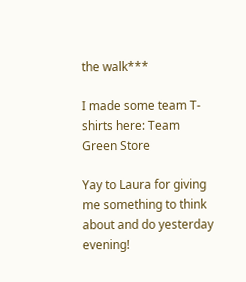the walk***

I made some team T-shirts here: Team Green Store

Yay to Laura for giving me something to think about and do yesterday evening!